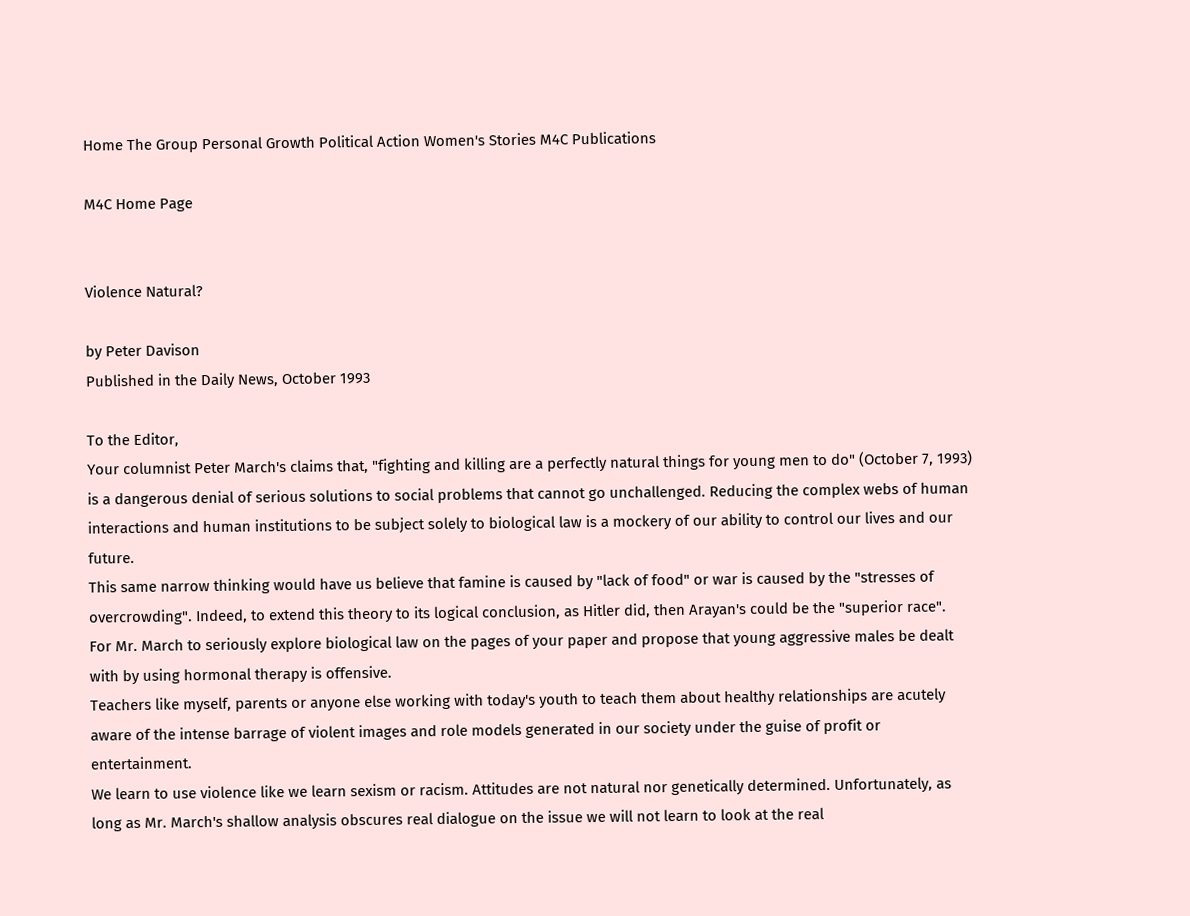Home The Group Personal Growth Political Action Women's Stories M4C Publications

M4C Home Page


Violence Natural?

by Peter Davison
Published in the Daily News, October 1993

To the Editor,
Your columnist Peter March's claims that, "fighting and killing are a perfectly natural things for young men to do" (October 7, 1993) is a dangerous denial of serious solutions to social problems that cannot go unchallenged. Reducing the complex webs of human interactions and human institutions to be subject solely to biological law is a mockery of our ability to control our lives and our future.
This same narrow thinking would have us believe that famine is caused by "lack of food" or war is caused by the "stresses of overcrowding". Indeed, to extend this theory to its logical conclusion, as Hitler did, then Arayan's could be the "superior race".
For Mr. March to seriously explore biological law on the pages of your paper and propose that young aggressive males be dealt with by using hormonal therapy is offensive.
Teachers like myself, parents or anyone else working with today's youth to teach them about healthy relationships are acutely aware of the intense barrage of violent images and role models generated in our society under the guise of profit or entertainment.
We learn to use violence like we learn sexism or racism. Attitudes are not natural nor genetically determined. Unfortunately, as long as Mr. March's shallow analysis obscures real dialogue on the issue we will not learn to look at the real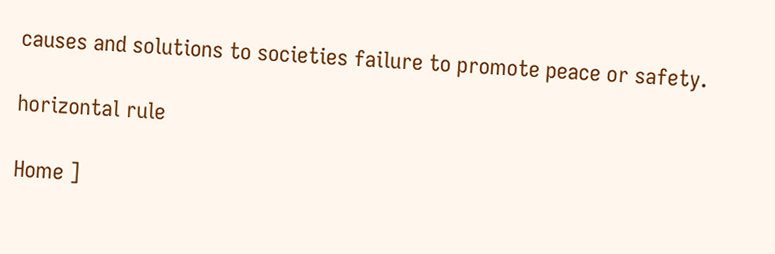causes and solutions to societies failure to promote peace or safety.

horizontal rule

Home ]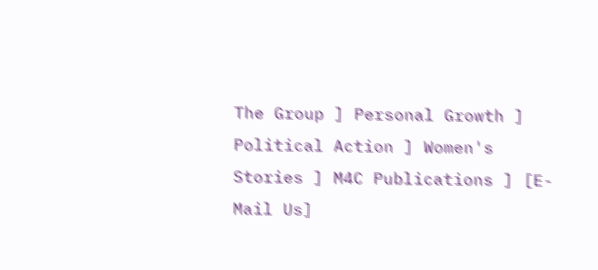The Group ] Personal Growth ] Political Action ] Women's Stories ] M4C Publications ] [E-Mail Us]